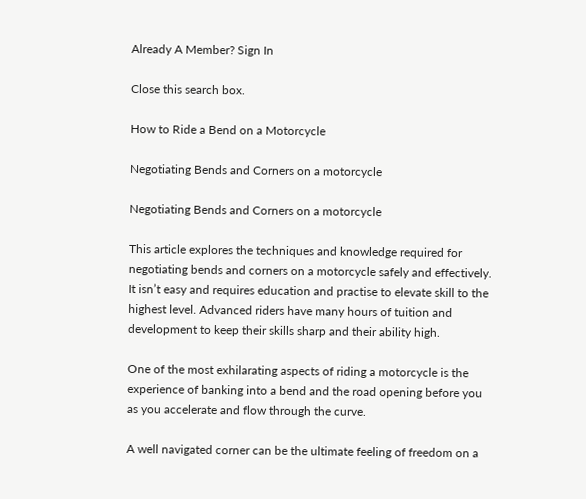Already A Member? Sign In

Close this search box.

How to Ride a Bend on a Motorcycle

Negotiating Bends and Corners on a motorcycle

Negotiating Bends and Corners on a motorcycle

This article explores the techniques and knowledge required for negotiating bends and corners on a motorcycle safely and effectively. It isn’t easy and requires education and practise to elevate skill to the highest level. Advanced riders have many hours of tuition and development to keep their skills sharp and their ability high.

One of the most exhilarating aspects of riding a motorcycle is the experience of banking into a bend and the road opening before you as you accelerate and flow through the curve.

A well navigated corner can be the ultimate feeling of freedom on a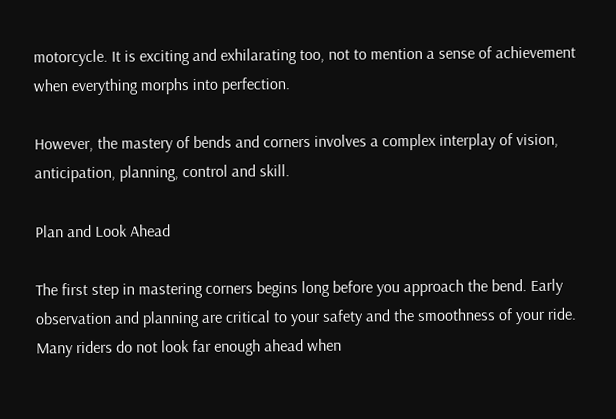motorcycle. It is exciting and exhilarating too, not to mention a sense of achievement when everything morphs into perfection.

However, the mastery of bends and corners involves a complex interplay of vision, anticipation, planning, control and skill.

Plan and Look Ahead

The first step in mastering corners begins long before you approach the bend. Early observation and planning are critical to your safety and the smoothness of your ride. Many riders do not look far enough ahead when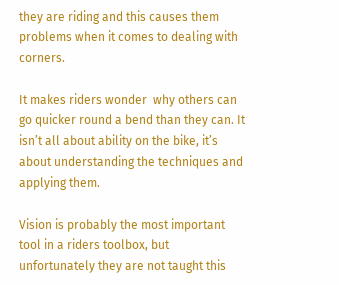they are riding and this causes them problems when it comes to dealing with corners.

It makes riders wonder  why others can go quicker round a bend than they can. It isn’t all about ability on the bike, it’s about understanding the techniques and applying them.

Vision is probably the most important tool in a riders toolbox, but unfortunately they are not taught this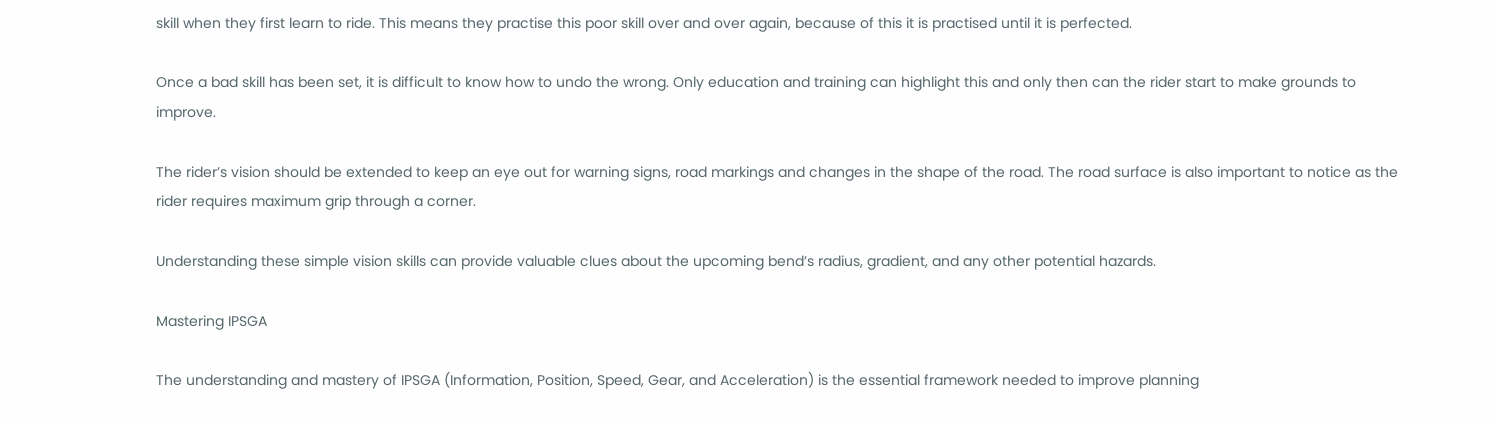skill when they first learn to ride. This means they practise this poor skill over and over again, because of this it is practised until it is perfected.

Once a bad skill has been set, it is difficult to know how to undo the wrong. Only education and training can highlight this and only then can the rider start to make grounds to improve.

The rider’s vision should be extended to keep an eye out for warning signs, road markings and changes in the shape of the road. The road surface is also important to notice as the rider requires maximum grip through a corner.

Understanding these simple vision skills can provide valuable clues about the upcoming bend’s radius, gradient, and any other potential hazards.

Mastering IPSGA

The understanding and mastery of IPSGA (Information, Position, Speed, Gear, and Acceleration) is the essential framework needed to improve planning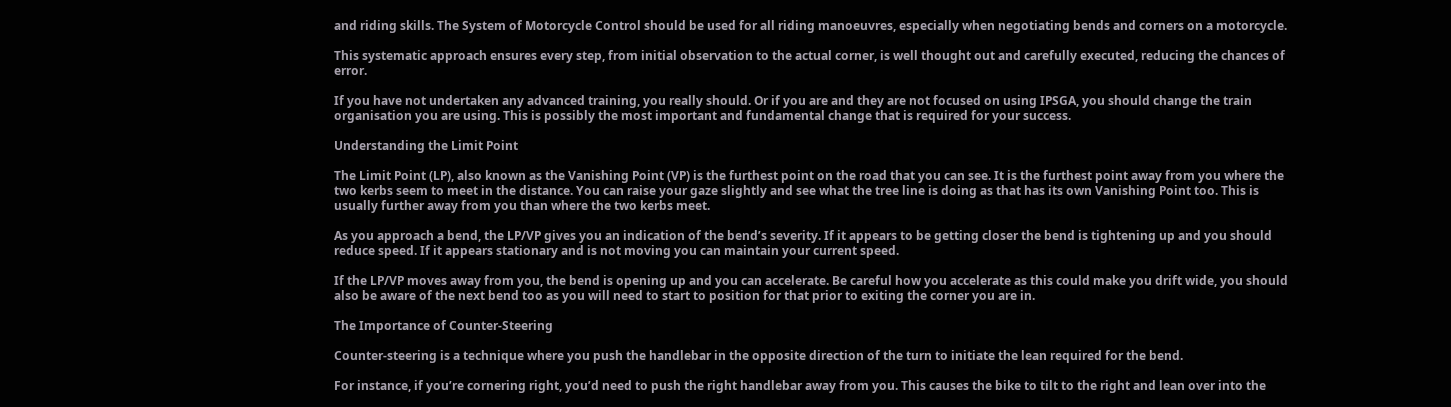and riding skills. The System of Motorcycle Control should be used for all riding manoeuvres, especially when negotiating bends and corners on a motorcycle.

This systematic approach ensures every step, from initial observation to the actual corner, is well thought out and carefully executed, reducing the chances of error.

If you have not undertaken any advanced training, you really should. Or if you are and they are not focused on using IPSGA, you should change the train organisation you are using. This is possibly the most important and fundamental change that is required for your success.

Understanding the Limit Point

The Limit Point (LP), also known as the Vanishing Point (VP) is the furthest point on the road that you can see. It is the furthest point away from you where the two kerbs seem to meet in the distance. You can raise your gaze slightly and see what the tree line is doing as that has its own Vanishing Point too. This is usually further away from you than where the two kerbs meet.

As you approach a bend, the LP/VP gives you an indication of the bend’s severity. If it appears to be getting closer the bend is tightening up and you should reduce speed. If it appears stationary and is not moving you can maintain your current speed.

If the LP/VP moves away from you, the bend is opening up and you can accelerate. Be careful how you accelerate as this could make you drift wide, you should also be aware of the next bend too as you will need to start to position for that prior to exiting the corner you are in.

The Importance of Counter-Steering

Counter-steering is a technique where you push the handlebar in the opposite direction of the turn to initiate the lean required for the bend.

For instance, if you’re cornering right, you’d need to push the right handlebar away from you. This causes the bike to tilt to the right and lean over into the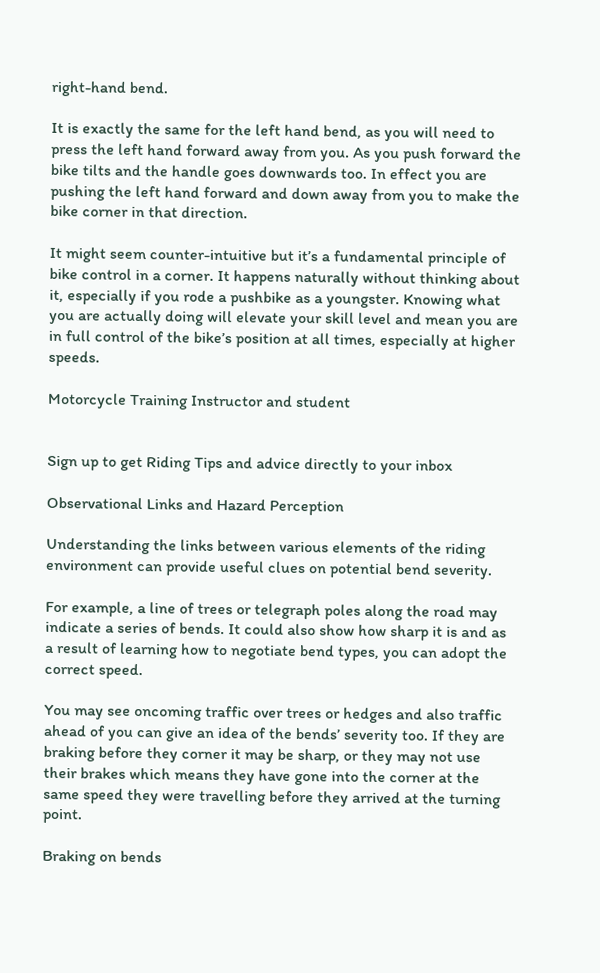right-hand bend.

It is exactly the same for the left hand bend, as you will need to press the left hand forward away from you. As you push forward the bike tilts and the handle goes downwards too. In effect you are pushing the left hand forward and down away from you to make the bike corner in that direction.

It might seem counter-intuitive but it’s a fundamental principle of bike control in a corner. It happens naturally without thinking about it, especially if you rode a pushbike as a youngster. Knowing what you are actually doing will elevate your skill level and mean you are in full control of the bike’s position at all times, especially at higher speeds.

Motorcycle Training Instructor and student


Sign up to get Riding Tips and advice directly to your inbox

Observational Links and Hazard Perception

Understanding the links between various elements of the riding environment can provide useful clues on potential bend severity.

For example, a line of trees or telegraph poles along the road may indicate a series of bends. It could also show how sharp it is and as a result of learning how to negotiate bend types, you can adopt the correct speed.

You may see oncoming traffic over trees or hedges and also traffic ahead of you can give an idea of the bends’ severity too. If they are braking before they corner it may be sharp, or they may not use their brakes which means they have gone into the corner at the same speed they were travelling before they arrived at the turning point.

Braking on bends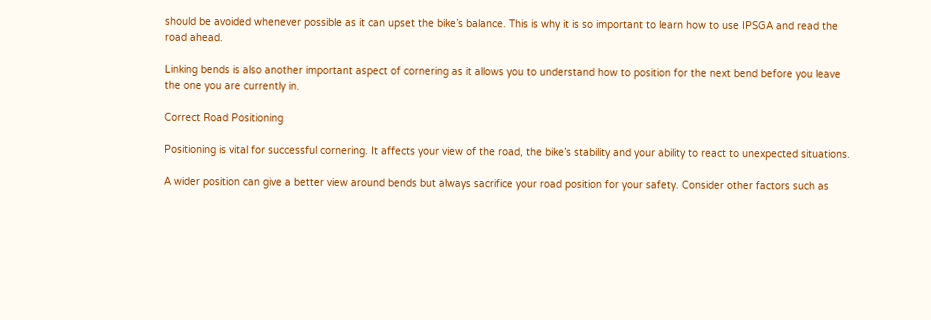should be avoided whenever possible as it can upset the bike’s balance. This is why it is so important to learn how to use IPSGA and read the road ahead.

Linking bends is also another important aspect of cornering as it allows you to understand how to position for the next bend before you leave the one you are currently in.

Correct Road Positioning

Positioning is vital for successful cornering. It affects your view of the road, the bike’s stability and your ability to react to unexpected situations.

A wider position can give a better view around bends but always sacrifice your road position for your safety. Consider other factors such as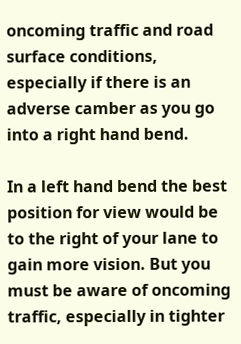oncoming traffic and road surface conditions, especially if there is an adverse camber as you go into a right hand bend.

In a left hand bend the best position for view would be to the right of your lane to gain more vision. But you must be aware of oncoming traffic, especially in tighter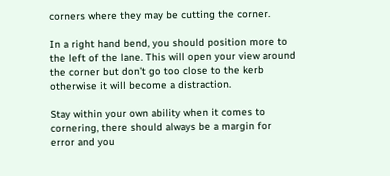corners where they may be cutting the corner.

In a right hand bend, you should position more to the left of the lane. This will open your view around the corner but don’t go too close to the kerb otherwise it will become a distraction.

Stay within your own ability when it comes to cornering, there should always be a margin for error and you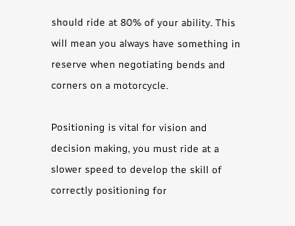should ride at 80% of your ability. This will mean you always have something in reserve when negotiating bends and corners on a motorcycle.

Positioning is vital for vision and decision making, you must ride at a slower speed to develop the skill of correctly positioning for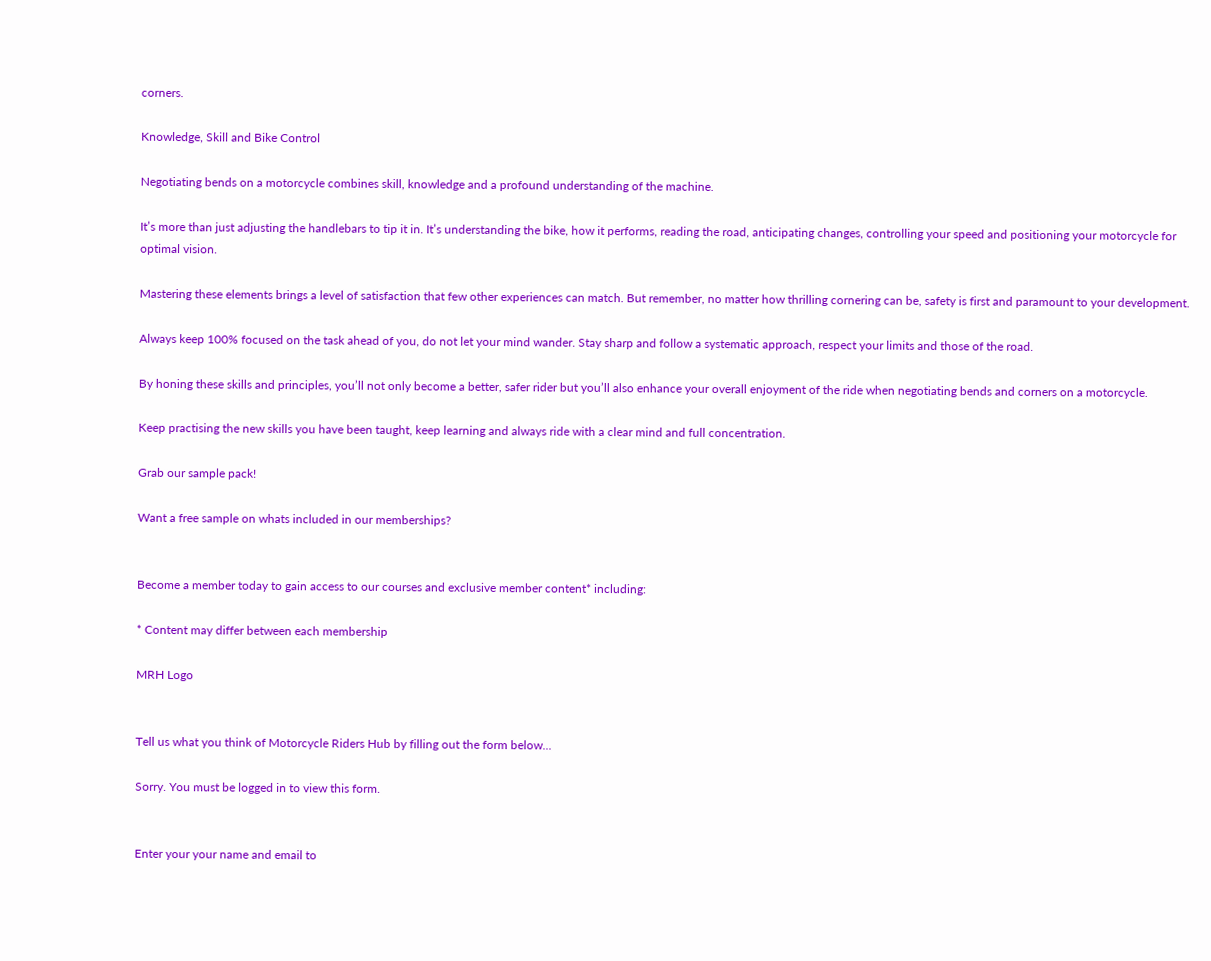corners.

Knowledge, Skill and Bike Control

Negotiating bends on a motorcycle combines skill, knowledge and a profound understanding of the machine.

It’s more than just adjusting the handlebars to tip it in. It’s understanding the bike, how it performs, reading the road, anticipating changes, controlling your speed and positioning your motorcycle for optimal vision.

Mastering these elements brings a level of satisfaction that few other experiences can match. But remember, no matter how thrilling cornering can be, safety is first and paramount to your development.

Always keep 100% focused on the task ahead of you, do not let your mind wander. Stay sharp and follow a systematic approach, respect your limits and those of the road.

By honing these skills and principles, you’ll not only become a better, safer rider but you’ll also enhance your overall enjoyment of the ride when negotiating bends and corners on a motorcycle.

Keep practising the new skills you have been taught, keep learning and always ride with a clear mind and full concentration.

Grab our sample pack!

Want a free sample on whats included in our memberships?


Become a member today to gain access to our courses and exclusive member content* including:

* Content may differ between each membership

MRH Logo


Tell us what you think of Motorcycle Riders Hub by filling out the form below...

Sorry. You must be logged in to view this form.


Enter your your name and email to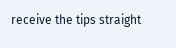receive the tips straight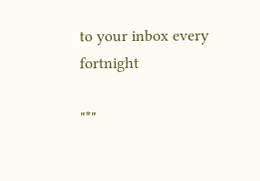to your inbox every fortnight

"*"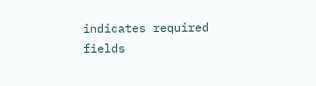indicates required fields